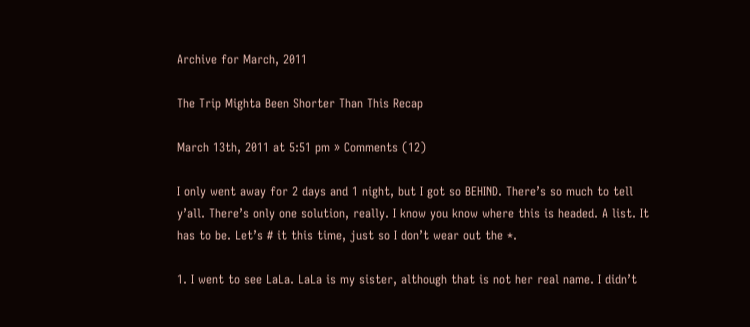Archive for March, 2011

The Trip Mighta Been Shorter Than This Recap

March 13th, 2011 at 5:51 pm » Comments (12)

I only went away for 2 days and 1 night, but I got so BEHIND. There’s so much to tell y’all. There’s only one solution, really. I know you know where this is headed. A list. It has to be. Let’s # it this time, just so I don’t wear out the *.

1. I went to see LaLa. LaLa is my sister, although that is not her real name. I didn’t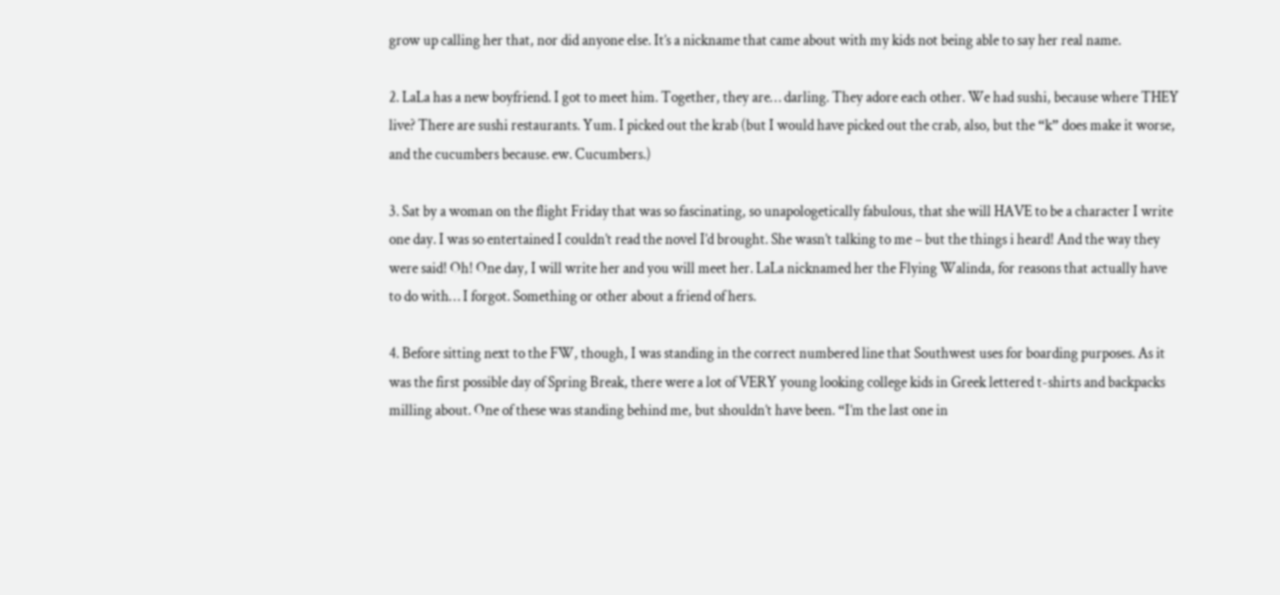grow up calling her that, nor did anyone else. It’s a nickname that came about with my kids not being able to say her real name.

2. LaLa has a new boyfriend. I got to meet him. Together, they are… darling. They adore each other. We had sushi, because where THEY live? There are sushi restaurants. Yum. I picked out the krab (but I would have picked out the crab, also, but the “k” does make it worse, and the cucumbers because. ew. Cucumbers.)

3. Sat by a woman on the flight Friday that was so fascinating, so unapologetically fabulous, that she will HAVE to be a character I write one day. I was so entertained I couldn’t read the novel I’d brought. She wasn’t talking to me – but the things i heard! And the way they were said! Oh! One day, I will write her and you will meet her. LaLa nicknamed her the Flying Walinda, for reasons that actually have to do with… I forgot. Something or other about a friend of hers.

4. Before sitting next to the FW, though, I was standing in the correct numbered line that Southwest uses for boarding purposes. As it was the first possible day of Spring Break, there were a lot of VERY young looking college kids in Greek lettered t-shirts and backpacks milling about. One of these was standing behind me, but shouldn’t have been. “I’m the last one in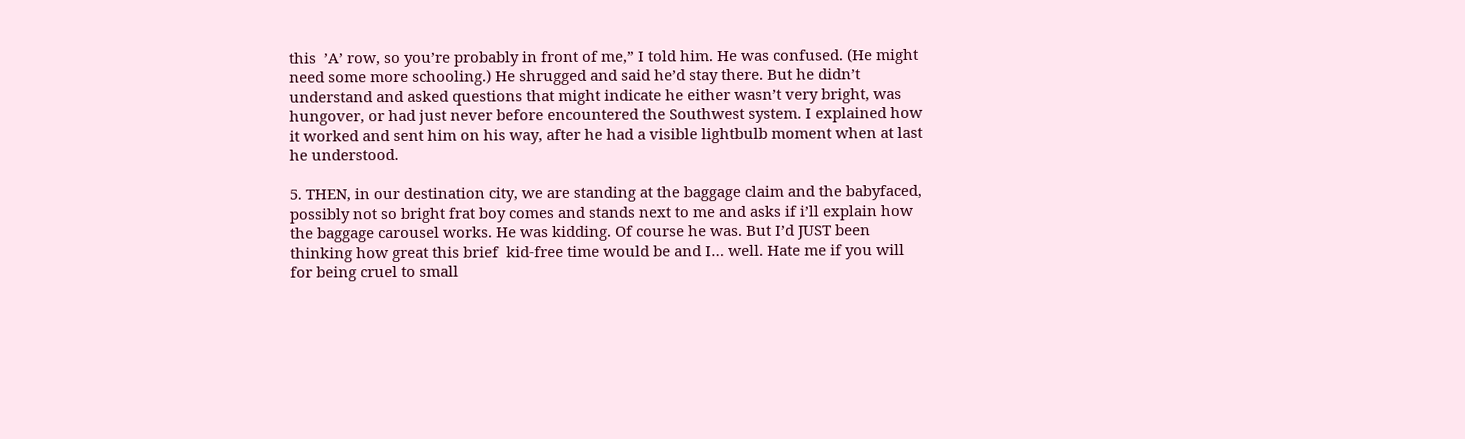this  ’A’ row, so you’re probably in front of me,” I told him. He was confused. (He might need some more schooling.) He shrugged and said he’d stay there. But he didn’t understand and asked questions that might indicate he either wasn’t very bright, was hungover, or had just never before encountered the Southwest system. I explained how it worked and sent him on his way, after he had a visible lightbulb moment when at last he understood.

5. THEN, in our destination city, we are standing at the baggage claim and the babyfaced, possibly not so bright frat boy comes and stands next to me and asks if i’ll explain how the baggage carousel works. He was kidding. Of course he was. But I’d JUST been thinking how great this brief  kid-free time would be and I… well. Hate me if you will for being cruel to small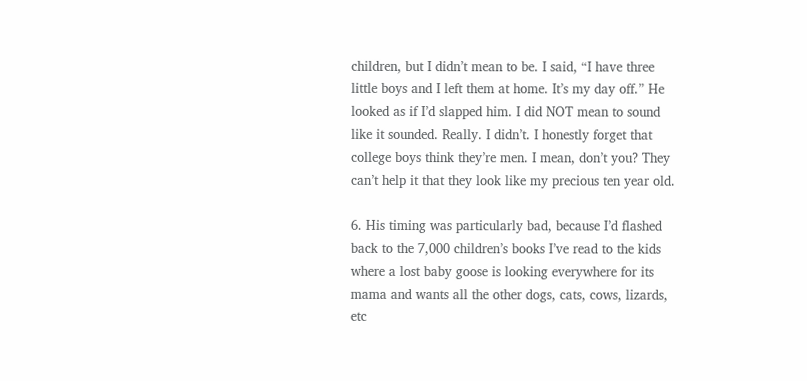children, but I didn’t mean to be. I said, “I have three little boys and I left them at home. It’s my day off.” He looked as if I’d slapped him. I did NOT mean to sound like it sounded. Really. I didn’t. I honestly forget that college boys think they’re men. I mean, don’t you? They can’t help it that they look like my precious ten year old.

6. His timing was particularly bad, because I’d flashed back to the 7,000 children’s books I’ve read to the kids where a lost baby goose is looking everywhere for its mama and wants all the other dogs, cats, cows, lizards, etc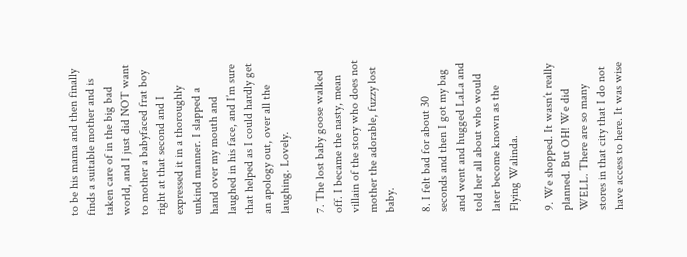to be his mama and then finally finds a suitable mother and is taken care of in the big bad world, and I just did NOT want to mother a babyfaced frat boy right at that second and I expressed it in a thoroughly unkind manner. I slapped a  hand over my mouth and laughed in his face, and I’m sure that helped as I could hardly get an apology out, over all the laughing. Lovely.

7. The lost baby goose walked off. I became the nasty, mean villain of the story who does not mother the adorable, fuzzy lost baby.

8. I felt bad for about 30 seconds and then I got my bag and went and hugged LaLa and told her all about who would later become known as the Flying Walinda.

9. We shopped. It wasn’t really planned. But OH! We did WELL. There are so many stores in that city that I do not have access to here. It was wise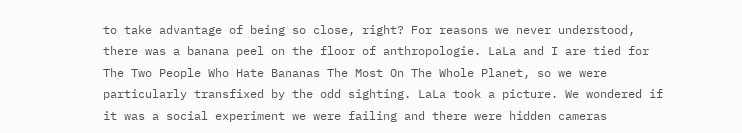to take advantage of being so close, right? For reasons we never understood, there was a banana peel on the floor of anthropologie. LaLa and I are tied for The Two People Who Hate Bananas The Most On The Whole Planet, so we were particularly transfixed by the odd sighting. LaLa took a picture. We wondered if it was a social experiment we were failing and there were hidden cameras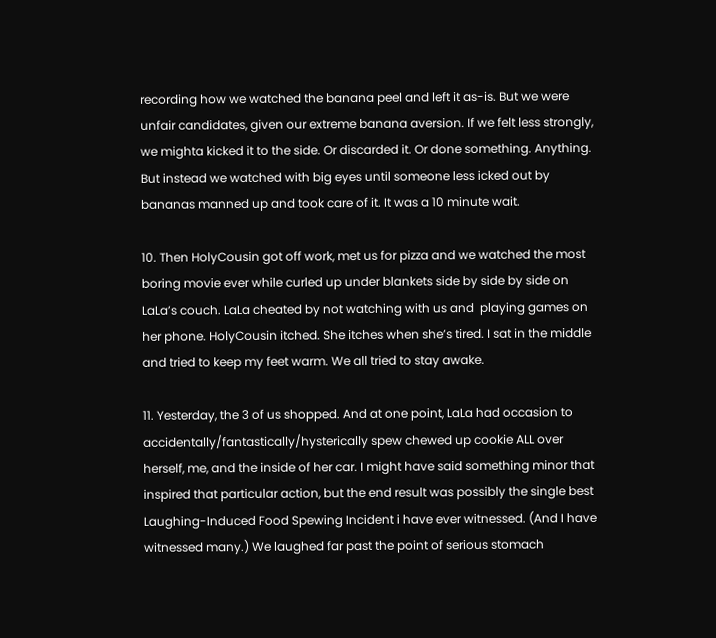recording how we watched the banana peel and left it as-is. But we were unfair candidates, given our extreme banana aversion. If we felt less strongly, we mighta kicked it to the side. Or discarded it. Or done something. Anything. But instead we watched with big eyes until someone less icked out by bananas manned up and took care of it. It was a 10 minute wait.

10. Then HolyCousin got off work, met us for pizza and we watched the most boring movie ever while curled up under blankets side by side by side on LaLa’s couch. LaLa cheated by not watching with us and  playing games on her phone. HolyCousin itched. She itches when she’s tired. I sat in the middle and tried to keep my feet warm. We all tried to stay awake.

11. Yesterday, the 3 of us shopped. And at one point, LaLa had occasion to accidentally/fantastically/hysterically spew chewed up cookie ALL over herself, me, and the inside of her car. I might have said something minor that inspired that particular action, but the end result was possibly the single best Laughing-Induced Food Spewing Incident i have ever witnessed. (And I have witnessed many.) We laughed far past the point of serious stomach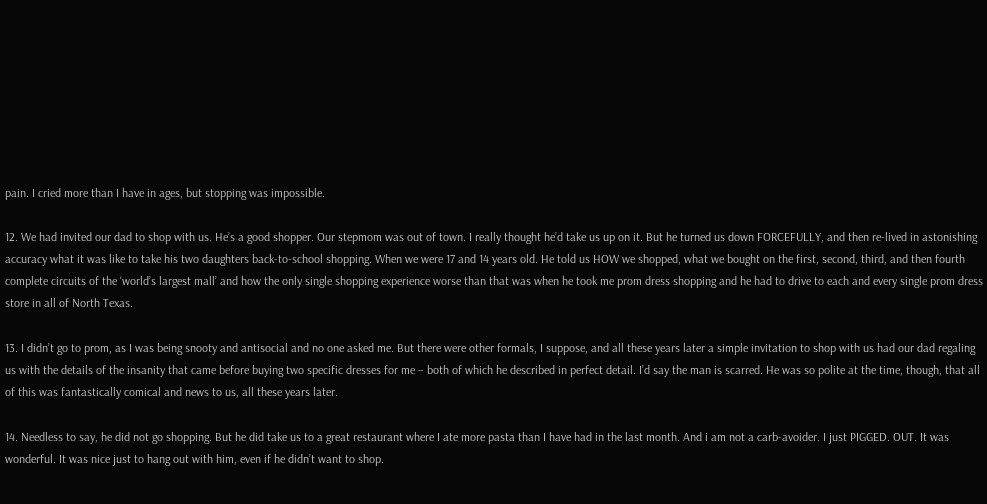pain. I cried more than I have in ages, but stopping was impossible.

12. We had invited our dad to shop with us. He’s a good shopper. Our stepmom was out of town. I really thought he’d take us up on it. But he turned us down FORCEFULLY, and then re-lived in astonishing accuracy what it was like to take his two daughters back-to-school shopping. When we were 17 and 14 years old. He told us HOW we shopped, what we bought on the first, second, third, and then fourth complete circuits of the ‘world’s largest mall’ and how the only single shopping experience worse than that was when he took me prom dress shopping and he had to drive to each and every single prom dress store in all of North Texas.

13. I didn’t go to prom, as I was being snooty and antisocial and no one asked me. But there were other formals, I suppose, and all these years later a simple invitation to shop with us had our dad regaling us with the details of the insanity that came before buying two specific dresses for me – both of which he described in perfect detail. I’d say the man is scarred. He was so polite at the time, though, that all of this was fantastically comical and news to us, all these years later.

14. Needless to say, he did not go shopping. But he did take us to a great restaurant where I ate more pasta than I have had in the last month. And i am not a carb-avoider. I just PIGGED. OUT. It was wonderful. It was nice just to hang out with him, even if he didn’t want to shop.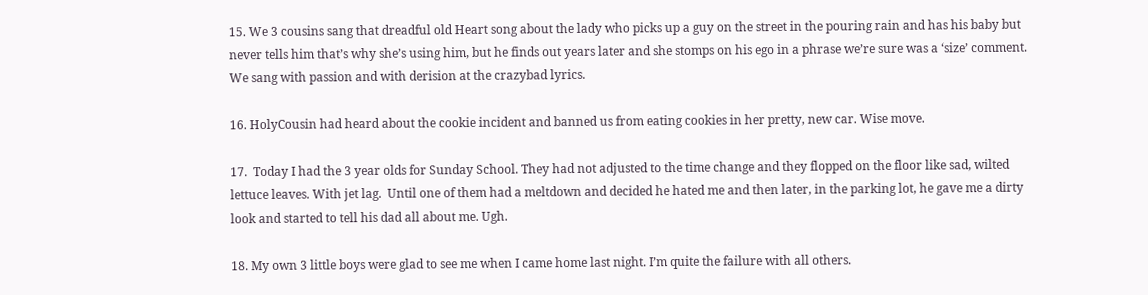15. We 3 cousins sang that dreadful old Heart song about the lady who picks up a guy on the street in the pouring rain and has his baby but never tells him that’s why she’s using him, but he finds out years later and she stomps on his ego in a phrase we’re sure was a ‘size’ comment. We sang with passion and with derision at the crazybad lyrics.

16. HolyCousin had heard about the cookie incident and banned us from eating cookies in her pretty, new car. Wise move.

17.  Today I had the 3 year olds for Sunday School. They had not adjusted to the time change and they flopped on the floor like sad, wilted lettuce leaves. With jet lag.  Until one of them had a meltdown and decided he hated me and then later, in the parking lot, he gave me a dirty look and started to tell his dad all about me. Ugh.

18. My own 3 little boys were glad to see me when I came home last night. I’m quite the failure with all others.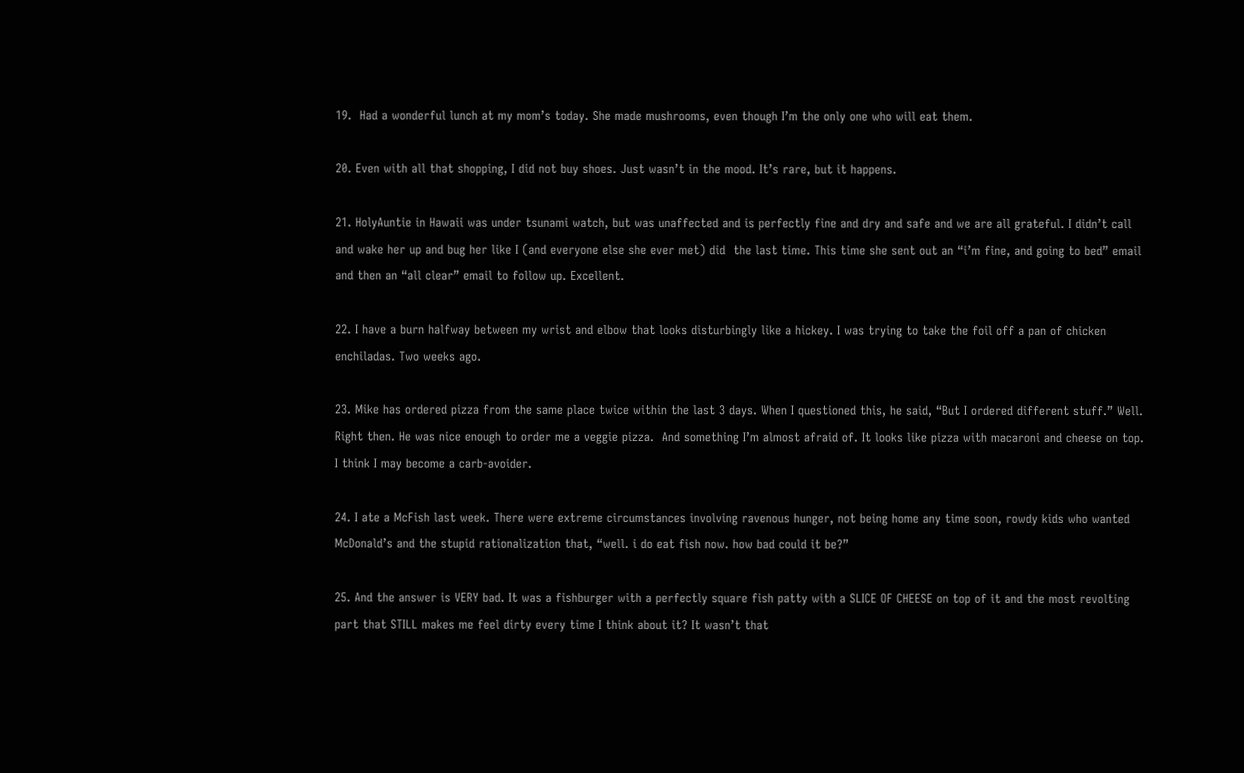19.  Had a wonderful lunch at my mom’s today. She made mushrooms, even though I’m the only one who will eat them.

20. Even with all that shopping, I did not buy shoes. Just wasn’t in the mood. It’s rare, but it happens.

21. HolyAuntie in Hawaii was under tsunami watch, but was unaffected and is perfectly fine and dry and safe and we are all grateful. I didn’t call and wake her up and bug her like I (and everyone else she ever met) did  the last time. This time she sent out an “i’m fine, and going to bed” email and then an “all clear” email to follow up. Excellent.

22. I have a burn halfway between my wrist and elbow that looks disturbingly like a hickey. I was trying to take the foil off a pan of chicken enchiladas. Two weeks ago.

23. Mike has ordered pizza from the same place twice within the last 3 days. When I questioned this, he said, “But I ordered different stuff.” Well. Right then. He was nice enough to order me a veggie pizza.  And something I’m almost afraid of. It looks like pizza with macaroni and cheese on top. I think I may become a carb-avoider.

24. I ate a McFish last week. There were extreme circumstances involving ravenous hunger, not being home any time soon, rowdy kids who wanted McDonald’s and the stupid rationalization that, “well. i do eat fish now. how bad could it be?”

25. And the answer is VERY bad. It was a fishburger with a perfectly square fish patty with a SLICE OF CHEESE on top of it and the most revolting part that STILL makes me feel dirty every time I think about it? It wasn’t that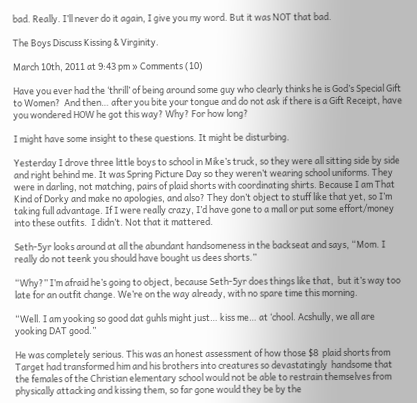bad. Really. I’ll never do it again, I give you my word. But it was NOT that bad.

The Boys Discuss Kissing & Virginity.

March 10th, 2011 at 9:43 pm » Comments (10)

Have you ever had the ‘thrill’ of being around some guy who clearly thinks he is God’s Special Gift to Women?  And then… after you bite your tongue and do not ask if there is a Gift Receipt, have you wondered HOW he got this way? Why? For how long?

I might have some insight to these questions. It might be disturbing.

Yesterday I drove three little boys to school in Mike’s truck, so they were all sitting side by side and right behind me. It was Spring Picture Day so they weren’t wearing school uniforms. They were in darling, not matching, pairs of plaid shorts with coordinating shirts. Because I am That Kind of Dorky and make no apologies, and also? They don’t object to stuff like that yet, so I’m taking full advantage. If I were really crazy, I’d have gone to a mall or put some effort/money into these outfits.  I didn’t. Not that it mattered.

Seth-5yr looks around at all the abundant handsomeness in the backseat and says, “Mom. I really do not teenk you should have bought us dees shorts.”

“Why?” I’m afraid he’s going to object, because Seth-5yr does things like that,  but it’s way too late for an outfit change. We’re on the way already, with no spare time this morning.

“Well. I am yooking so good dat guhls might just… kiss me… at ‘chool. Acshully, we all are yooking DAT good.”

He was completely serious. This was an honest assessment of how those $8  plaid shorts from Target had transformed him and his brothers into creatures so devastatingly  handsome that the females of the Christian elementary school would not be able to restrain themselves from physically attacking and kissing them, so far gone would they be by the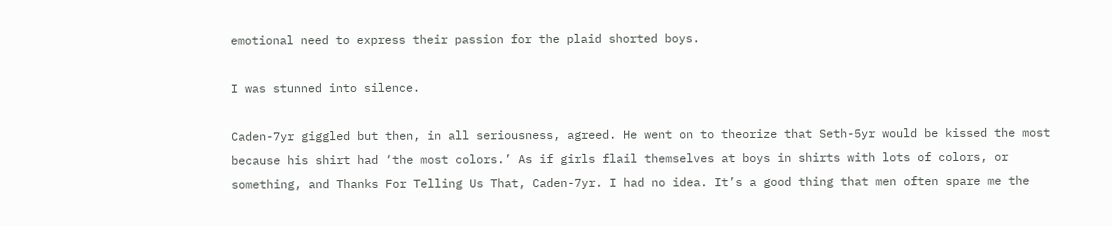emotional need to express their passion for the plaid shorted boys.

I was stunned into silence.

Caden-7yr giggled but then, in all seriousness, agreed. He went on to theorize that Seth-5yr would be kissed the most because his shirt had ‘the most colors.’ As if girls flail themselves at boys in shirts with lots of colors, or something, and Thanks For Telling Us That, Caden-7yr. I had no idea. It’s a good thing that men often spare me the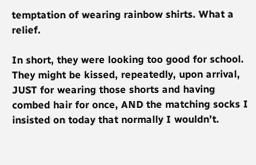temptation of wearing rainbow shirts. What a relief.

In short, they were looking too good for school. They might be kissed, repeatedly, upon arrival, JUST for wearing those shorts and having combed hair for once, AND the matching socks I insisted on today that normally I wouldn’t.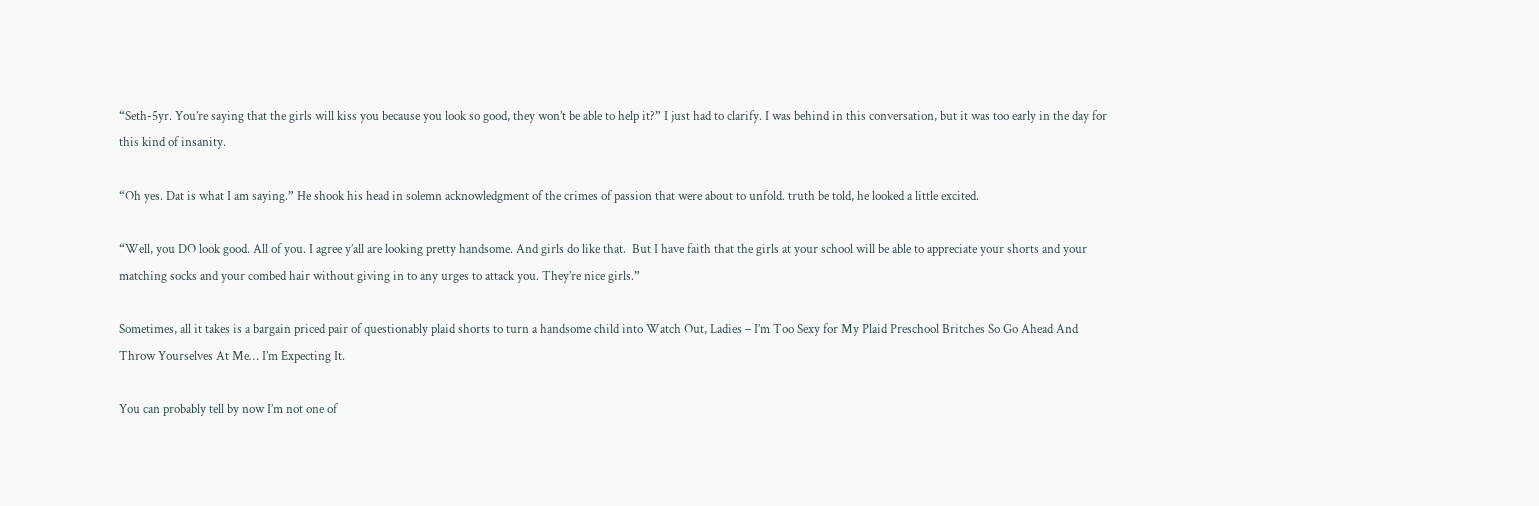“Seth-5yr. You’re saying that the girls will kiss you because you look so good, they won’t be able to help it?” I just had to clarify. I was behind in this conversation, but it was too early in the day for this kind of insanity.

“Oh yes. Dat is what I am saying.” He shook his head in solemn acknowledgment of the crimes of passion that were about to unfold. truth be told, he looked a little excited.

“Well, you DO look good. All of you. I agree y’all are looking pretty handsome. And girls do like that.  But I have faith that the girls at your school will be able to appreciate your shorts and your matching socks and your combed hair without giving in to any urges to attack you. They’re nice girls.”

Sometimes, all it takes is a bargain priced pair of questionably plaid shorts to turn a handsome child into Watch Out, Ladies – I’m Too Sexy for My Plaid Preschool Britches So Go Ahead And Throw Yourselves At Me… I’m Expecting It.

You can probably tell by now I’m not one of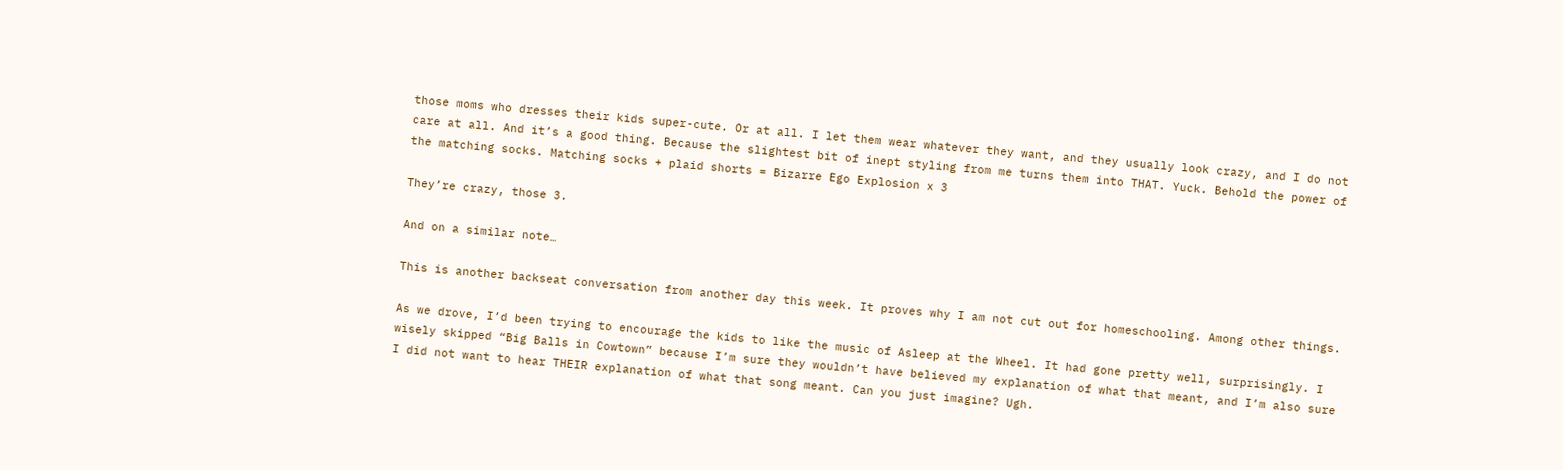those moms who dresses their kids super-cute. Or at all. I let them wear whatever they want, and they usually look crazy, and I do not care at all. And it’s a good thing. Because the slightest bit of inept styling from me turns them into THAT. Yuck. Behold the power of the matching socks. Matching socks + plaid shorts = Bizarre Ego Explosion x 3

They’re crazy, those 3.

And on a similar note…

This is another backseat conversation from another day this week. It proves why I am not cut out for homeschooling. Among other things.

As we drove, I’d been trying to encourage the kids to like the music of Asleep at the Wheel. It had gone pretty well, surprisingly. I wisely skipped “Big Balls in Cowtown” because I’m sure they wouldn’t have believed my explanation of what that meant, and I’m also sure I did not want to hear THEIR explanation of what that song meant. Can you just imagine? Ugh.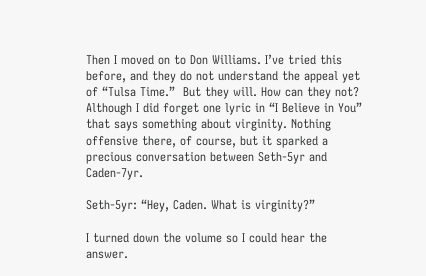Then I moved on to Don Williams. I’ve tried this before, and they do not understand the appeal yet of “Tulsa Time.”  But they will. How can they not? Although I did forget one lyric in “I Believe in You” that says something about virginity. Nothing offensive there, of course, but it sparked a precious conversation between Seth-5yr and Caden-7yr.

Seth-5yr: “Hey, Caden. What is virginity?”

I turned down the volume so I could hear the answer.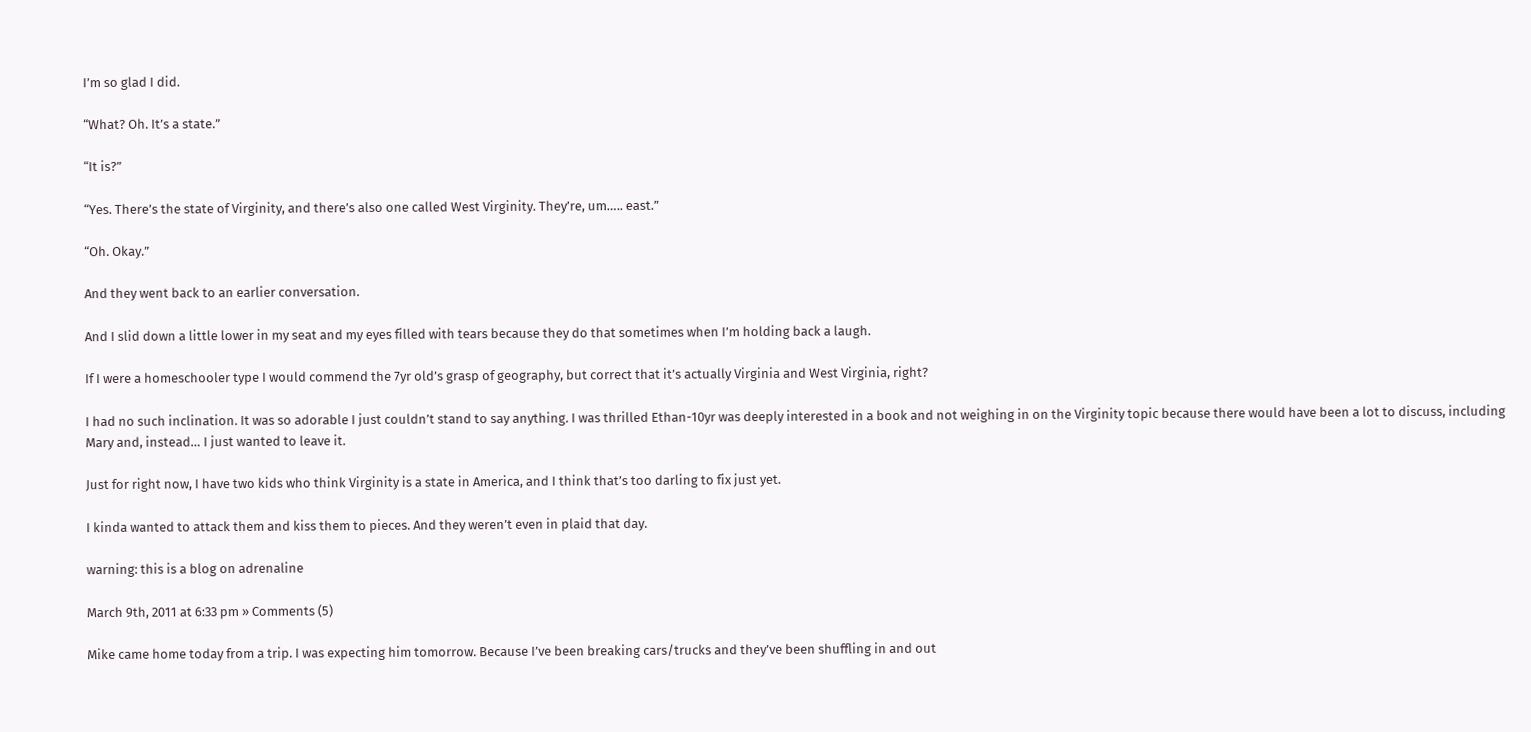I’m so glad I did.

“What? Oh. It’s a state.”

“It is?”

“Yes. There’s the state of Virginity, and there’s also one called West Virginity. They’re, um….. east.”

“Oh. Okay.”

And they went back to an earlier conversation.

And I slid down a little lower in my seat and my eyes filled with tears because they do that sometimes when I’m holding back a laugh.

If I were a homeschooler type I would commend the 7yr old’s grasp of geography, but correct that it’s actually Virginia and West Virginia, right?

I had no such inclination. It was so adorable I just couldn’t stand to say anything. I was thrilled Ethan-10yr was deeply interested in a book and not weighing in on the Virginity topic because there would have been a lot to discuss, including Mary and, instead… I just wanted to leave it.

Just for right now, I have two kids who think Virginity is a state in America, and I think that’s too darling to fix just yet.

I kinda wanted to attack them and kiss them to pieces. And they weren’t even in plaid that day.

warning: this is a blog on adrenaline

March 9th, 2011 at 6:33 pm » Comments (5)

Mike came home today from a trip. I was expecting him tomorrow. Because I’ve been breaking cars/trucks and they’ve been shuffling in and out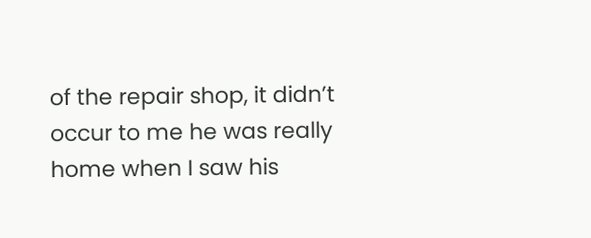of the repair shop, it didn’t occur to me he was really home when I saw his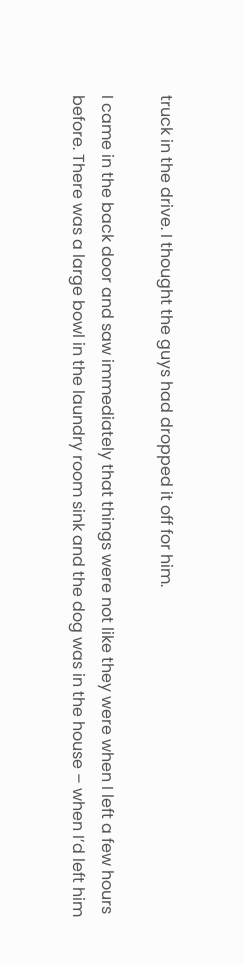truck in the drive. I thought the guys had dropped it off for him.

I came in the back door and saw immediately that things were not like they were when I left a few hours before. There was a large bowl in the laundry room sink and the dog was in the house – when I’d left him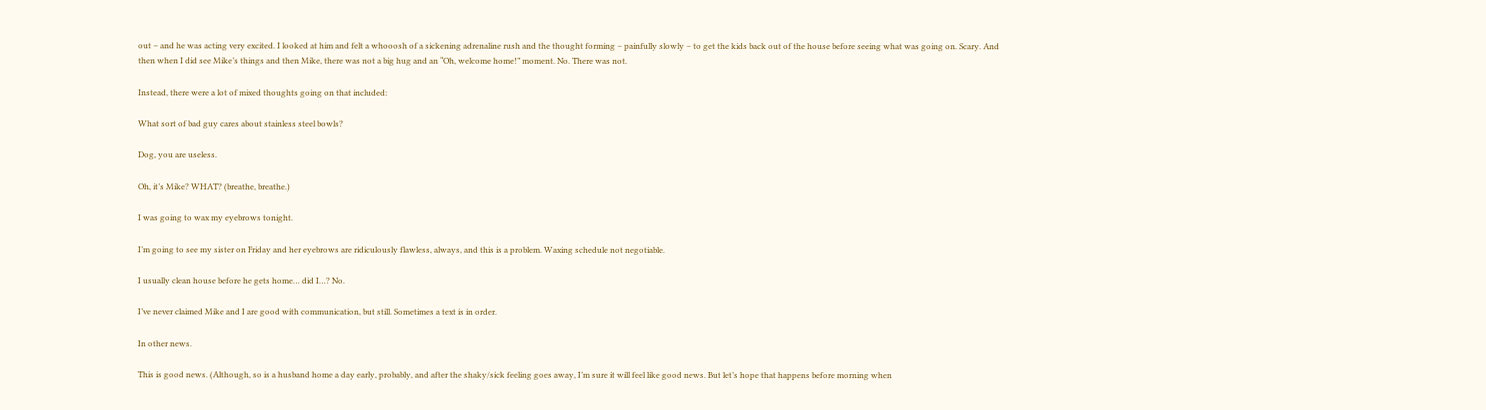out – and he was acting very excited. I looked at him and felt a whooosh of a sickening adrenaline rush and the thought forming – painfully slowly – to get the kids back out of the house before seeing what was going on. Scary. And then when I did see Mike’s things and then Mike, there was not a big hug and an “Oh, welcome home!” moment. No. There was not.

Instead, there were a lot of mixed thoughts going on that included:

What sort of bad guy cares about stainless steel bowls?

Dog, you are useless.

Oh, it’s Mike? WHAT? (breathe, breathe.)

I was going to wax my eyebrows tonight.

I’m going to see my sister on Friday and her eyebrows are ridiculously flawless, always, and this is a problem. Waxing schedule not negotiable.

I usually clean house before he gets home… did I…? No.

I’ve never claimed Mike and I are good with communication, but still. Sometimes a text is in order.

In other news.

This is good news. (Although, so is a husband home a day early, probably, and after the shaky/sick feeling goes away, I’m sure it will feel like good news. But let’s hope that happens before morning when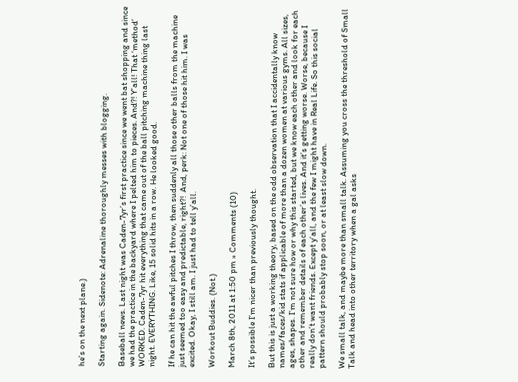he’s on the next plane.)

Starting again. Sidenote: Adrenaline thoroughly messes with blogging.

Baseball news. Last night was Caden-7yr’s first practice since we went bat shopping and since we had the practice in the backyard where I pelted him to pieces. And?! Y’all! That ‘method’ WORKED. Caden-7yr hit everything that came out of the ball pitching machine thing last night. EVERYTHING. Like, 15 solid hits in a row. He looked good.

If he can hit the awful pitches I throw, then suddenly all those other balls from the machine  just seemed too easy and predictable, right?!  And, perk: Not one of those hit him. I was excited. Okay, I still am. I just had to tell y’all.

Workout Buddies. (Not.)

March 8th, 2011 at 1:50 pm » Comments (10)

It’s possible I’m nicer than previously thought.

But this is just a working theory, based on the odd observation that I accidentally know names/faces/kid stats if applicable of more than a dozen women at various gyms. All sizes, ages, shapes. I’m not sure how or why this started, but we know each other and look for each other and remember details of each other’s lives. And it’s getting worse. Worse, because I really don’t want friends. Except y’all, and the few I might have in Real Life. So this social pattern should probably stop soon, or at least slow down.

We small talk, and maybe more than small talk. Assuming you cross the threshold of Small Talk and head into other territory when a gal asks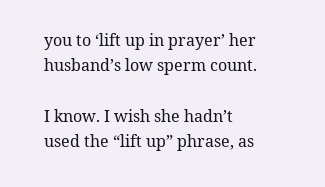you to ‘lift up in prayer’ her husband’s low sperm count.

I know. I wish she hadn’t used the “lift up” phrase, as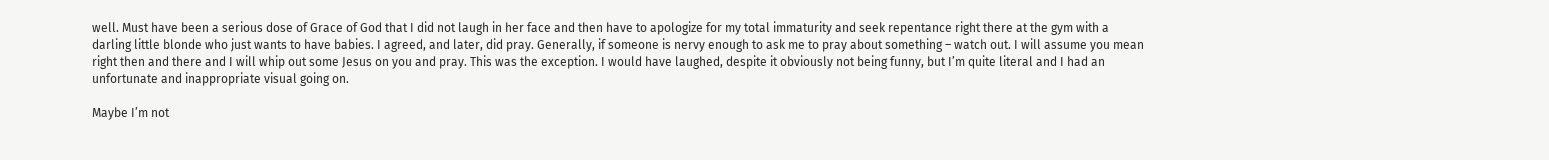well. Must have been a serious dose of Grace of God that I did not laugh in her face and then have to apologize for my total immaturity and seek repentance right there at the gym with a darling little blonde who just wants to have babies. I agreed, and later, did pray. Generally, if someone is nervy enough to ask me to pray about something – watch out. I will assume you mean right then and there and I will whip out some Jesus on you and pray. This was the exception. I would have laughed, despite it obviously not being funny, but I’m quite literal and I had an unfortunate and inappropriate visual going on.

Maybe I’m not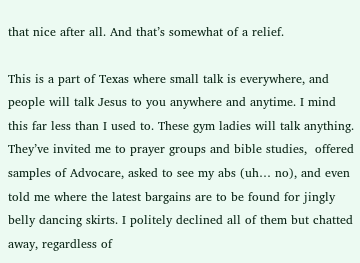that nice after all. And that’s somewhat of a relief.

This is a part of Texas where small talk is everywhere, and people will talk Jesus to you anywhere and anytime. I mind this far less than I used to. These gym ladies will talk anything. They’ve invited me to prayer groups and bible studies,  offered samples of Advocare, asked to see my abs (uh… no), and even told me where the latest bargains are to be found for jingly belly dancing skirts. I politely declined all of them but chatted away, regardless of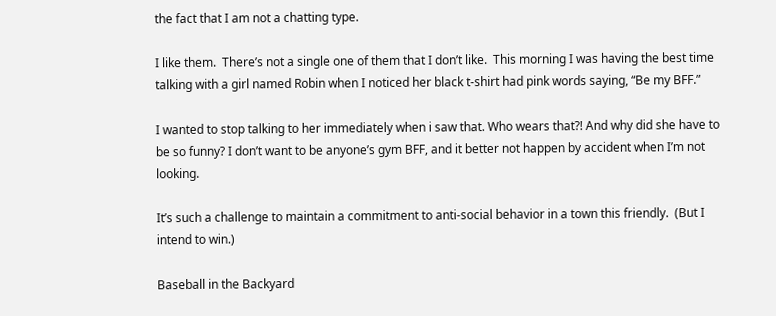the fact that I am not a chatting type.

I like them.  There’s not a single one of them that I don’t like.  This morning I was having the best time talking with a girl named Robin when I noticed her black t-shirt had pink words saying, “Be my BFF.”

I wanted to stop talking to her immediately when i saw that. Who wears that?! And why did she have to be so funny? I don’t want to be anyone’s gym BFF, and it better not happen by accident when I’m not looking.

It’s such a challenge to maintain a commitment to anti-social behavior in a town this friendly.  (But I intend to win.)

Baseball in the Backyard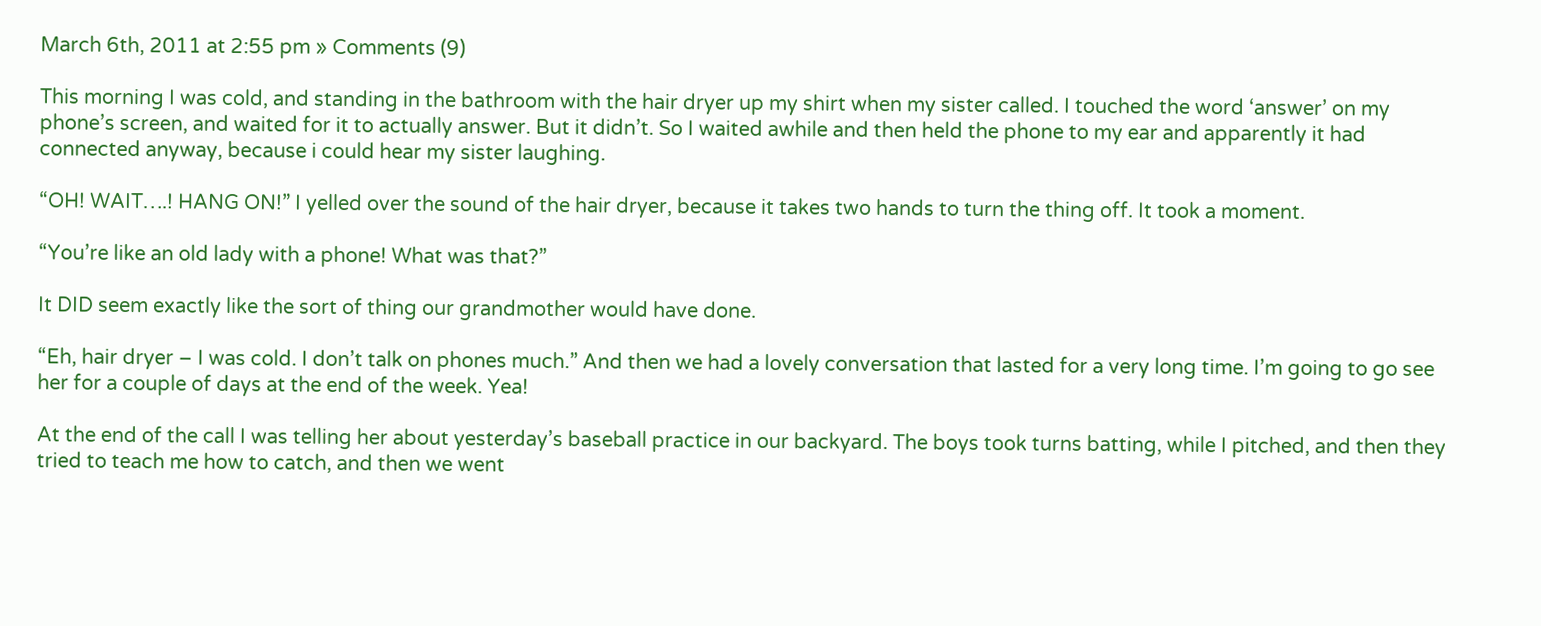March 6th, 2011 at 2:55 pm » Comments (9)

This morning I was cold, and standing in the bathroom with the hair dryer up my shirt when my sister called. I touched the word ‘answer’ on my phone’s screen, and waited for it to actually answer. But it didn’t. So I waited awhile and then held the phone to my ear and apparently it had connected anyway, because i could hear my sister laughing.

“OH! WAIT….! HANG ON!” I yelled over the sound of the hair dryer, because it takes two hands to turn the thing off. It took a moment.

“You’re like an old lady with a phone! What was that?”

It DID seem exactly like the sort of thing our grandmother would have done.

“Eh, hair dryer – I was cold. I don’t talk on phones much.” And then we had a lovely conversation that lasted for a very long time. I’m going to go see her for a couple of days at the end of the week. Yea!

At the end of the call I was telling her about yesterday’s baseball practice in our backyard. The boys took turns batting, while I pitched, and then they tried to teach me how to catch, and then we went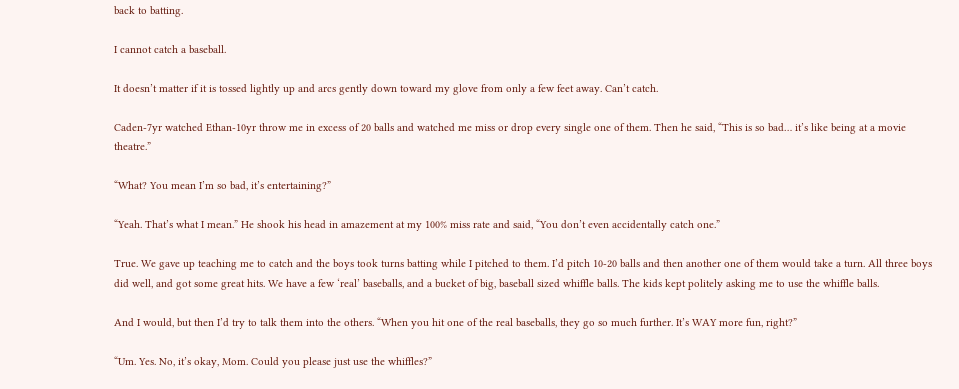back to batting.

I cannot catch a baseball.

It doesn’t matter if it is tossed lightly up and arcs gently down toward my glove from only a few feet away. Can’t catch.

Caden-7yr watched Ethan-10yr throw me in excess of 20 balls and watched me miss or drop every single one of them. Then he said, “This is so bad… it’s like being at a movie theatre.”

“What? You mean I’m so bad, it’s entertaining?”

“Yeah. That’s what I mean.” He shook his head in amazement at my 100% miss rate and said, “You don’t even accidentally catch one.”

True. We gave up teaching me to catch and the boys took turns batting while I pitched to them. I’d pitch 10-20 balls and then another one of them would take a turn. All three boys did well, and got some great hits. We have a few ‘real’ baseballs, and a bucket of big, baseball sized whiffle balls. The kids kept politely asking me to use the whiffle balls.

And I would, but then I’d try to talk them into the others. “When you hit one of the real baseballs, they go so much further. It’s WAY more fun, right?”

“Um. Yes. No, it’s okay, Mom. Could you please just use the whiffles?”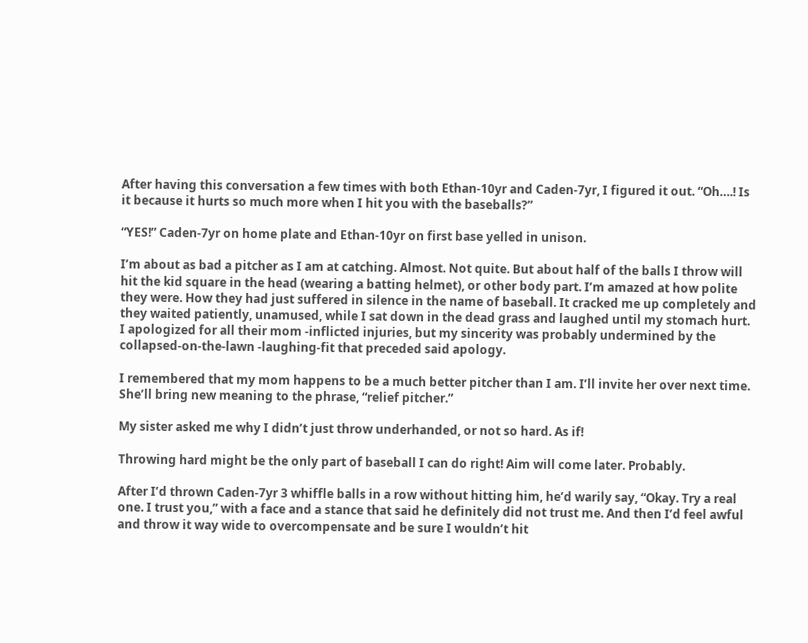After having this conversation a few times with both Ethan-10yr and Caden-7yr, I figured it out. “Oh….! Is it because it hurts so much more when I hit you with the baseballs?”

“YES!” Caden-7yr on home plate and Ethan-10yr on first base yelled in unison.

I’m about as bad a pitcher as I am at catching. Almost. Not quite. But about half of the balls I throw will hit the kid square in the head (wearing a batting helmet), or other body part. I’m amazed at how polite they were. How they had just suffered in silence in the name of baseball. It cracked me up completely and they waited patiently, unamused, while I sat down in the dead grass and laughed until my stomach hurt. I apologized for all their mom -inflicted injuries, but my sincerity was probably undermined by the collapsed-on-the-lawn -laughing-fit that preceded said apology.

I remembered that my mom happens to be a much better pitcher than I am. I’ll invite her over next time. She’ll bring new meaning to the phrase, “relief pitcher.”

My sister asked me why I didn’t just throw underhanded, or not so hard. As if!

Throwing hard might be the only part of baseball I can do right! Aim will come later. Probably.

After I’d thrown Caden-7yr 3 whiffle balls in a row without hitting him, he’d warily say, “Okay. Try a real one. I trust you,” with a face and a stance that said he definitely did not trust me. And then I’d feel awful and throw it way wide to overcompensate and be sure I wouldn’t hit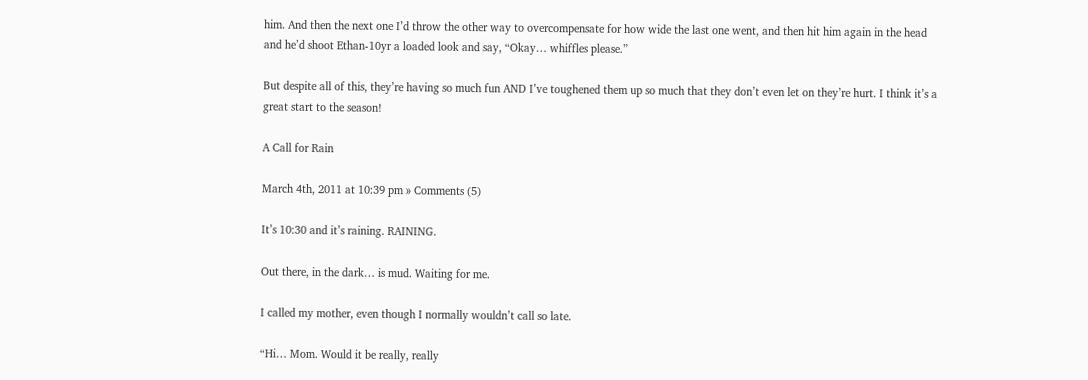him. And then the next one I’d throw the other way to overcompensate for how wide the last one went, and then hit him again in the head and he’d shoot Ethan-10yr a loaded look and say, “Okay… whiffles please.”

But despite all of this, they’re having so much fun AND I’ve toughened them up so much that they don’t even let on they’re hurt. I think it’s a great start to the season!

A Call for Rain

March 4th, 2011 at 10:39 pm » Comments (5)

It’s 10:30 and it’s raining. RAINING.

Out there, in the dark… is mud. Waiting for me.

I called my mother, even though I normally wouldn’t call so late.

“Hi… Mom. Would it be really, really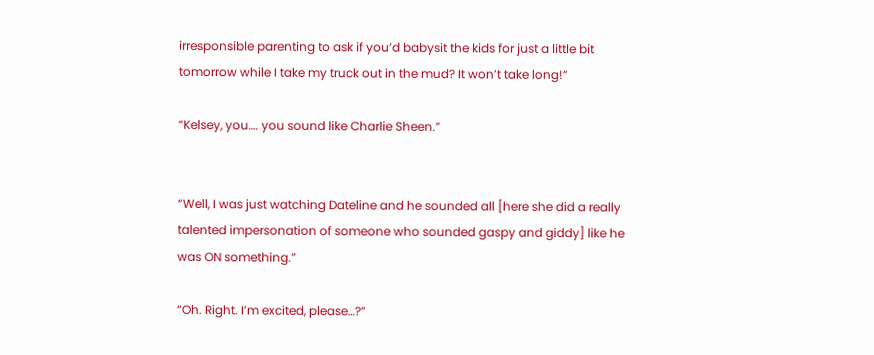irresponsible parenting to ask if you’d babysit the kids for just a little bit tomorrow while I take my truck out in the mud? It won’t take long!”

“Kelsey, you…. you sound like Charlie Sheen.”


“Well, I was just watching Dateline and he sounded all [here she did a really talented impersonation of someone who sounded gaspy and giddy] like he was ON something.”

“Oh. Right. I’m excited, please…?”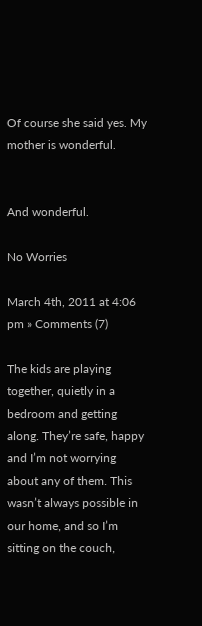Of course she said yes. My mother is wonderful.


And wonderful.

No Worries

March 4th, 2011 at 4:06 pm » Comments (7)

The kids are playing together, quietly in a bedroom and getting along. They’re safe, happy and I’m not worrying about any of them. This wasn’t always possible in our home, and so I’m sitting on the couch,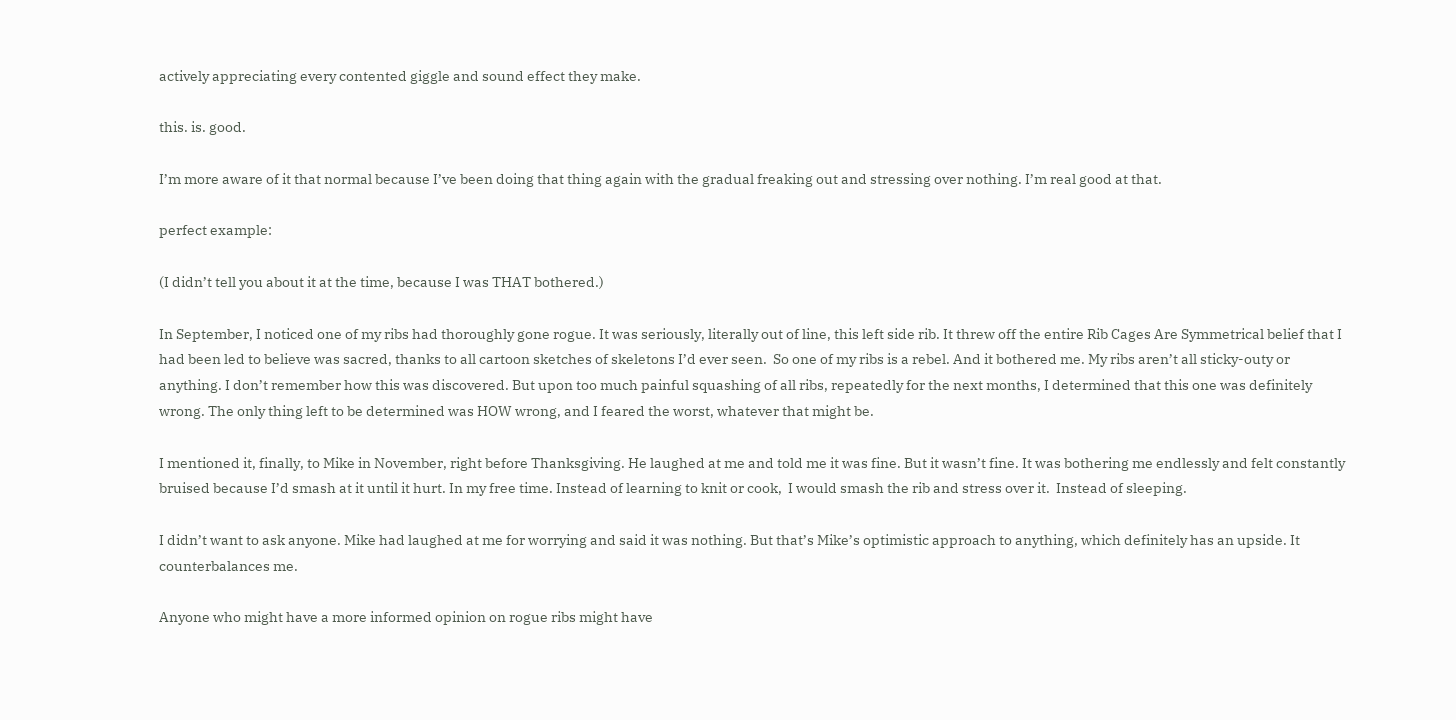actively appreciating every contented giggle and sound effect they make.

this. is. good.

I’m more aware of it that normal because I’ve been doing that thing again with the gradual freaking out and stressing over nothing. I’m real good at that.

perfect example:

(I didn’t tell you about it at the time, because I was THAT bothered.)

In September, I noticed one of my ribs had thoroughly gone rogue. It was seriously, literally out of line, this left side rib. It threw off the entire Rib Cages Are Symmetrical belief that I had been led to believe was sacred, thanks to all cartoon sketches of skeletons I’d ever seen.  So one of my ribs is a rebel. And it bothered me. My ribs aren’t all sticky-outy or anything. I don’t remember how this was discovered. But upon too much painful squashing of all ribs, repeatedly for the next months, I determined that this one was definitely wrong. The only thing left to be determined was HOW wrong, and I feared the worst, whatever that might be.

I mentioned it, finally, to Mike in November, right before Thanksgiving. He laughed at me and told me it was fine. But it wasn’t fine. It was bothering me endlessly and felt constantly bruised because I’d smash at it until it hurt. In my free time. Instead of learning to knit or cook,  I would smash the rib and stress over it.  Instead of sleeping.

I didn’t want to ask anyone. Mike had laughed at me for worrying and said it was nothing. But that’s Mike’s optimistic approach to anything, which definitely has an upside. It counterbalances me.

Anyone who might have a more informed opinion on rogue ribs might have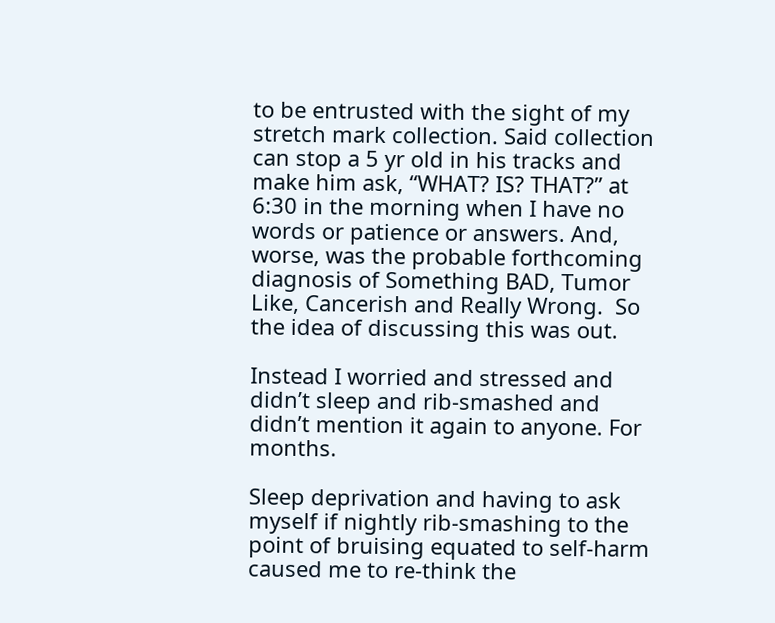to be entrusted with the sight of my stretch mark collection. Said collection can stop a 5 yr old in his tracks and make him ask, “WHAT? IS? THAT?” at 6:30 in the morning when I have no words or patience or answers. And, worse, was the probable forthcoming diagnosis of Something BAD, Tumor Like, Cancerish and Really Wrong.  So the idea of discussing this was out.

Instead I worried and stressed and didn’t sleep and rib-smashed and didn’t mention it again to anyone. For months.

Sleep deprivation and having to ask myself if nightly rib-smashing to the point of bruising equated to self-harm caused me to re-think the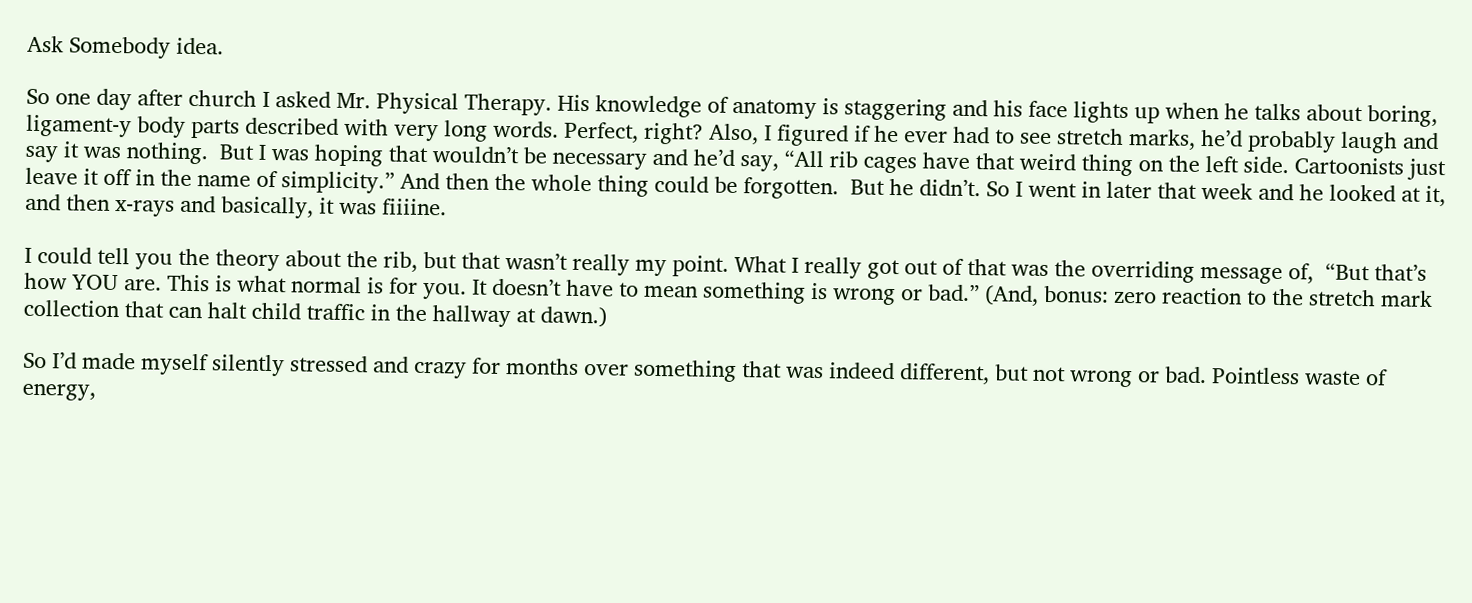Ask Somebody idea.

So one day after church I asked Mr. Physical Therapy. His knowledge of anatomy is staggering and his face lights up when he talks about boring, ligament-y body parts described with very long words. Perfect, right? Also, I figured if he ever had to see stretch marks, he’d probably laugh and say it was nothing.  But I was hoping that wouldn’t be necessary and he’d say, “All rib cages have that weird thing on the left side. Cartoonists just leave it off in the name of simplicity.” And then the whole thing could be forgotten.  But he didn’t. So I went in later that week and he looked at it, and then x-rays and basically, it was fiiiine.

I could tell you the theory about the rib, but that wasn’t really my point. What I really got out of that was the overriding message of,  “But that’s how YOU are. This is what normal is for you. It doesn’t have to mean something is wrong or bad.” (And, bonus: zero reaction to the stretch mark collection that can halt child traffic in the hallway at dawn.)

So I’d made myself silently stressed and crazy for months over something that was indeed different, but not wrong or bad. Pointless waste of energy,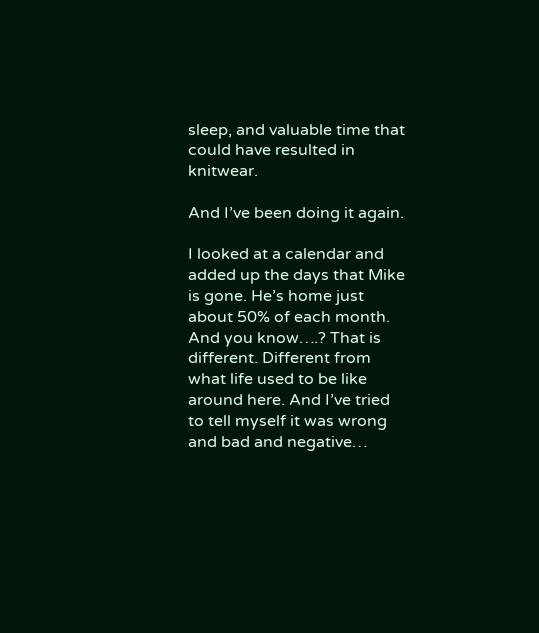sleep, and valuable time that could have resulted in knitwear.

And I’ve been doing it again.

I looked at a calendar and added up the days that Mike is gone. He’s home just about 50% of each month.  And you know….? That is different. Different from what life used to be like around here. And I’ve tried to tell myself it was wrong and bad and negative…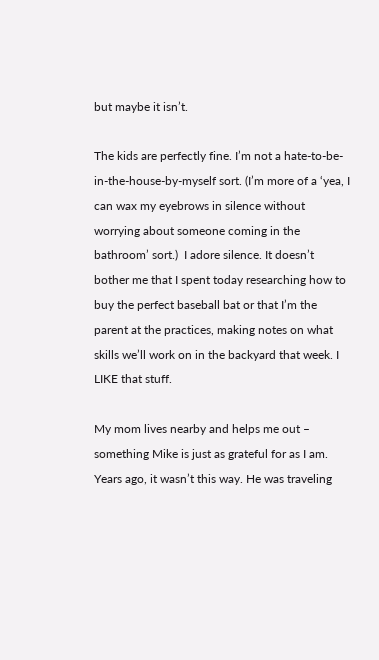but maybe it isn’t.

The kids are perfectly fine. I’m not a hate-to-be-in-the-house-by-myself sort. (I’m more of a ‘yea, I can wax my eyebrows in silence without worrying about someone coming in the bathroom’ sort.)  I adore silence. It doesn’t bother me that I spent today researching how to buy the perfect baseball bat or that I’m the parent at the practices, making notes on what skills we’ll work on in the backyard that week. I LIKE that stuff.

My mom lives nearby and helps me out – something Mike is just as grateful for as I am. Years ago, it wasn’t this way. He was traveling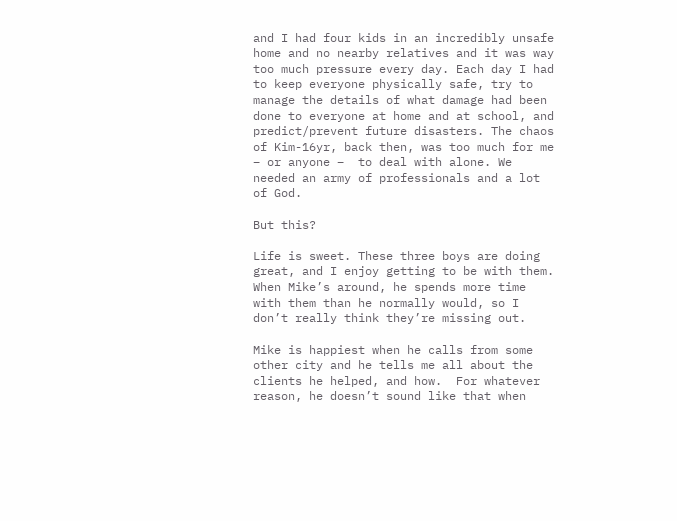and I had four kids in an incredibly unsafe home and no nearby relatives and it was way too much pressure every day. Each day I had to keep everyone physically safe, try to manage the details of what damage had been done to everyone at home and at school, and predict/prevent future disasters. The chaos of Kim-16yr, back then, was too much for me – or anyone –  to deal with alone. We needed an army of professionals and a lot of God.

But this?

Life is sweet. These three boys are doing great, and I enjoy getting to be with them. When Mike’s around, he spends more time with them than he normally would, so I don’t really think they’re missing out.

Mike is happiest when he calls from some other city and he tells me all about the clients he helped, and how.  For whatever reason, he doesn’t sound like that when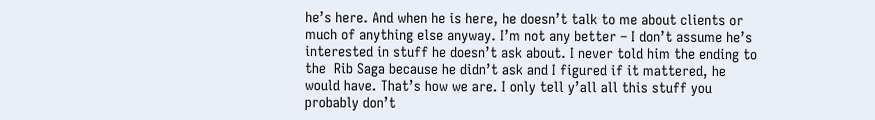he’s here. And when he is here, he doesn’t talk to me about clients or much of anything else anyway. I’m not any better – I don’t assume he’s interested in stuff he doesn’t ask about. I never told him the ending to the  Rib Saga because he didn’t ask and I figured if it mattered, he would have. That’s how we are. I only tell y’all all this stuff you probably don’t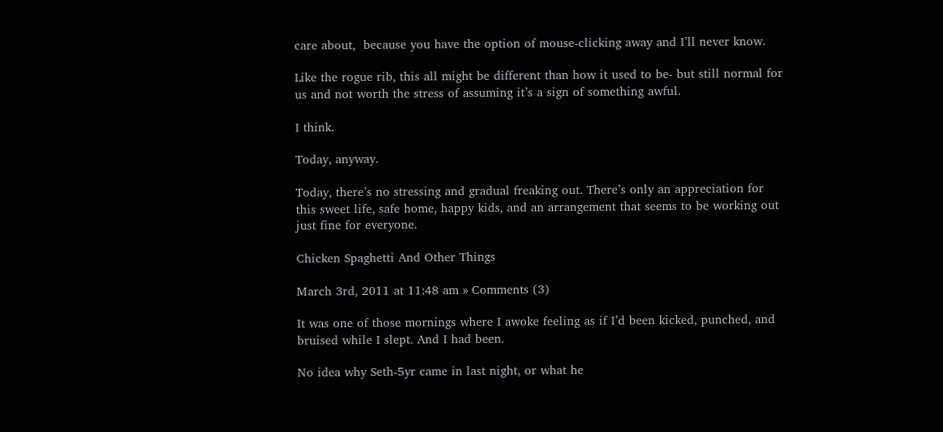care about,  because you have the option of mouse-clicking away and I’ll never know.

Like the rogue rib, this all might be different than how it used to be- but still normal for us and not worth the stress of assuming it’s a sign of something awful.

I think.

Today, anyway.

Today, there’s no stressing and gradual freaking out. There’s only an appreciation for this sweet life, safe home, happy kids, and an arrangement that seems to be working out just fine for everyone.

Chicken Spaghetti And Other Things

March 3rd, 2011 at 11:48 am » Comments (3)

It was one of those mornings where I awoke feeling as if I’d been kicked, punched, and bruised while I slept. And I had been.

No idea why Seth-5yr came in last night, or what he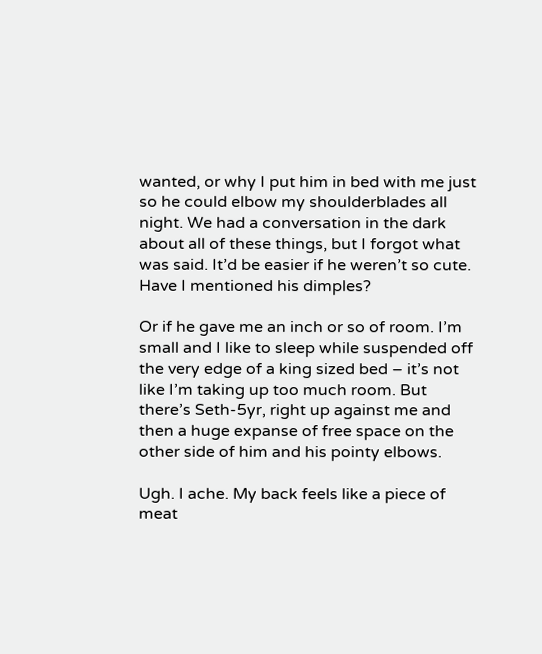wanted, or why I put him in bed with me just so he could elbow my shoulderblades all night. We had a conversation in the dark about all of these things, but I forgot what was said. It’d be easier if he weren’t so cute. Have I mentioned his dimples?

Or if he gave me an inch or so of room. I’m small and I like to sleep while suspended off the very edge of a king sized bed – it’s not like I’m taking up too much room. But there’s Seth-5yr, right up against me and then a huge expanse of free space on the other side of him and his pointy elbows.

Ugh. I ache. My back feels like a piece of meat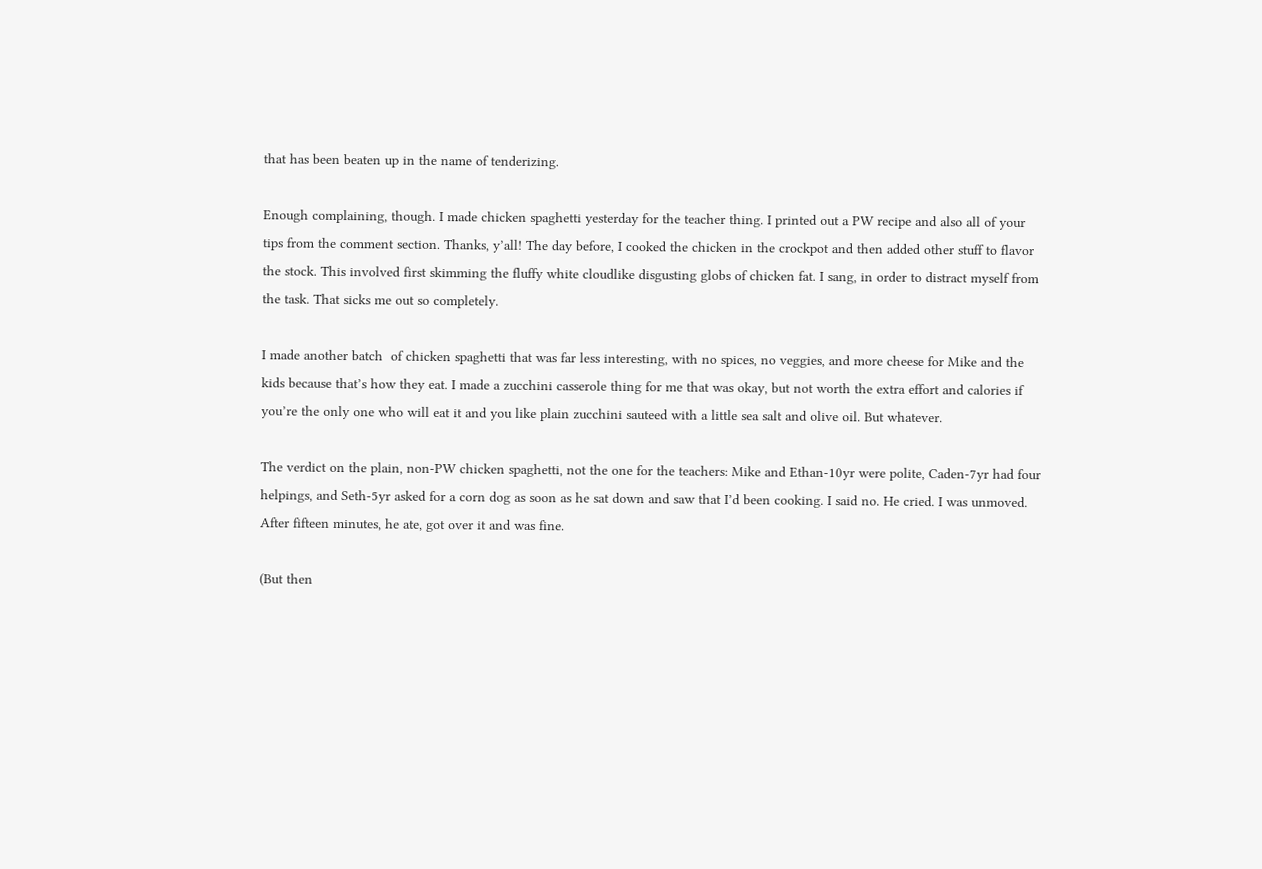that has been beaten up in the name of tenderizing.

Enough complaining, though. I made chicken spaghetti yesterday for the teacher thing. I printed out a PW recipe and also all of your tips from the comment section. Thanks, y’all! The day before, I cooked the chicken in the crockpot and then added other stuff to flavor the stock. This involved first skimming the fluffy white cloudlike disgusting globs of chicken fat. I sang, in order to distract myself from the task. That sicks me out so completely.

I made another batch  of chicken spaghetti that was far less interesting, with no spices, no veggies, and more cheese for Mike and the kids because that’s how they eat. I made a zucchini casserole thing for me that was okay, but not worth the extra effort and calories if you’re the only one who will eat it and you like plain zucchini sauteed with a little sea salt and olive oil. But whatever.

The verdict on the plain, non-PW chicken spaghetti, not the one for the teachers: Mike and Ethan-10yr were polite, Caden-7yr had four helpings, and Seth-5yr asked for a corn dog as soon as he sat down and saw that I’d been cooking. I said no. He cried. I was unmoved. After fifteen minutes, he ate, got over it and was fine.

(But then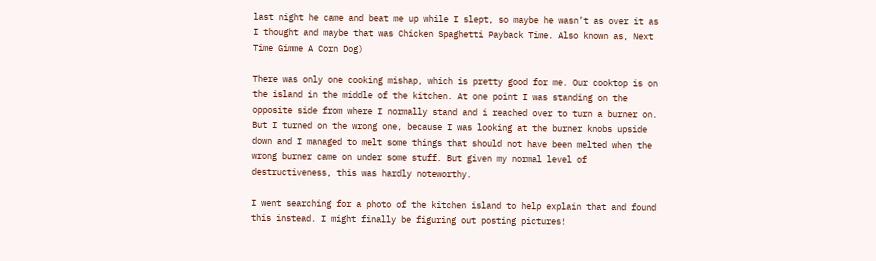last night he came and beat me up while I slept, so maybe he wasn’t as over it as I thought and maybe that was Chicken Spaghetti Payback Time. Also known as, Next Time Gimme A Corn Dog)

There was only one cooking mishap, which is pretty good for me. Our cooktop is on the island in the middle of the kitchen. At one point I was standing on the opposite side from where I normally stand and i reached over to turn a burner on. But I turned on the wrong one, because I was looking at the burner knobs upside down and I managed to melt some things that should not have been melted when the wrong burner came on under some stuff. But given my normal level of destructiveness, this was hardly noteworthy.

I went searching for a photo of the kitchen island to help explain that and found this instead. I might finally be figuring out posting pictures!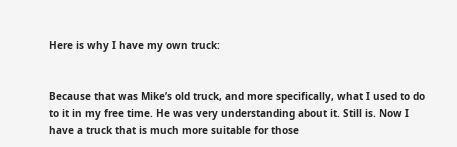Here is why I have my own truck:


Because that was Mike’s old truck, and more specifically, what I used to do to it in my free time. He was very understanding about it. Still is. Now I have a truck that is much more suitable for those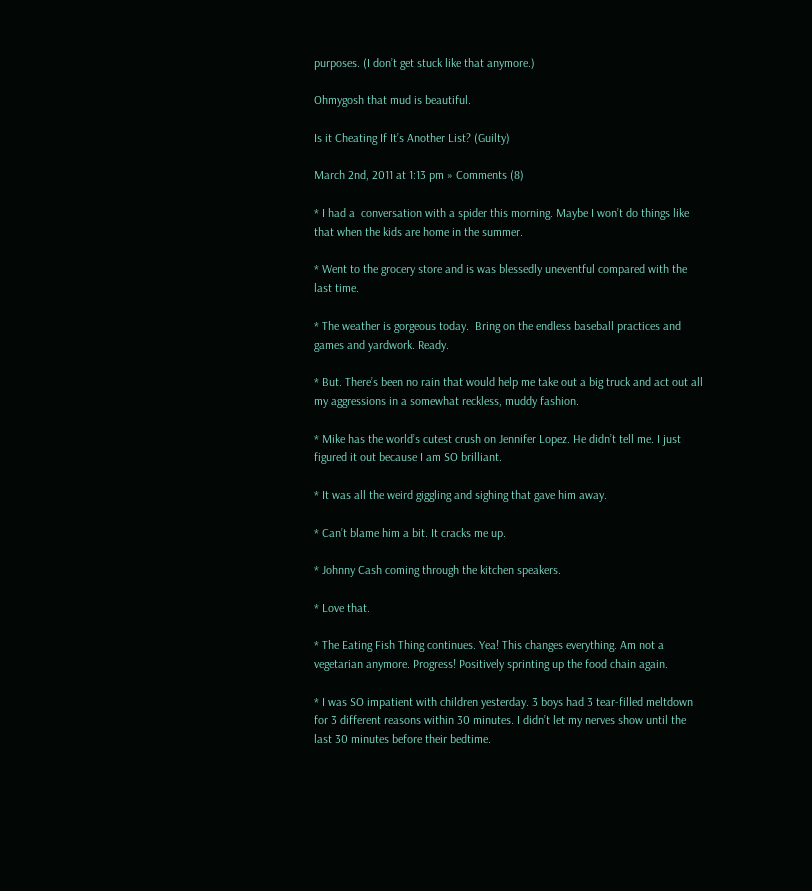purposes. (I don’t get stuck like that anymore.)

Ohmygosh that mud is beautiful.

Is it Cheating If It’s Another List? (Guilty)

March 2nd, 2011 at 1:13 pm » Comments (8)

* I had a  conversation with a spider this morning. Maybe I won’t do things like that when the kids are home in the summer.

* Went to the grocery store and is was blessedly uneventful compared with the last time.

* The weather is gorgeous today.  Bring on the endless baseball practices and games and yardwork. Ready.

* But. There’s been no rain that would help me take out a big truck and act out all my aggressions in a somewhat reckless, muddy fashion.

* Mike has the world’s cutest crush on Jennifer Lopez. He didn’t tell me. I just figured it out because I am SO brilliant.

* It was all the weird giggling and sighing that gave him away.

* Can’t blame him a bit. It cracks me up.

* Johnny Cash coming through the kitchen speakers.

* Love that.

* The Eating Fish Thing continues. Yea! This changes everything. Am not a vegetarian anymore. Progress! Positively sprinting up the food chain again.

* I was SO impatient with children yesterday. 3 boys had 3 tear-filled meltdown for 3 different reasons within 30 minutes. I didn’t let my nerves show until the last 30 minutes before their bedtime.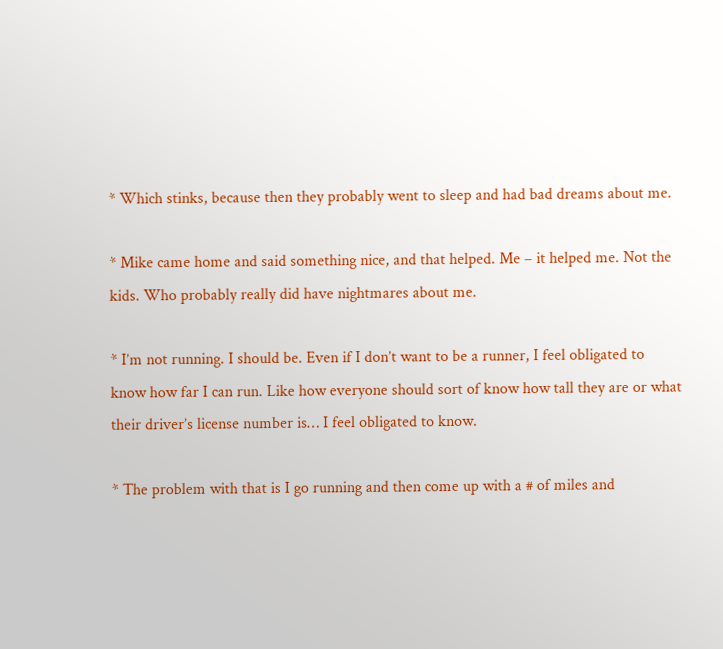* Which stinks, because then they probably went to sleep and had bad dreams about me.

* Mike came home and said something nice, and that helped. Me – it helped me. Not the kids. Who probably really did have nightmares about me.

* I’m not running. I should be. Even if I don’t want to be a runner, I feel obligated to know how far I can run. Like how everyone should sort of know how tall they are or what their driver’s license number is… I feel obligated to know.

* The problem with that is I go running and then come up with a # of miles and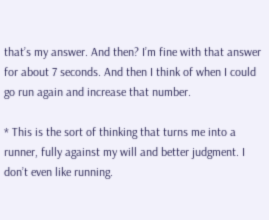that’s my answer. And then? I’m fine with that answer for about 7 seconds. And then I think of when I could go run again and increase that number.

* This is the sort of thinking that turns me into a runner, fully against my will and better judgment. I don’t even like running.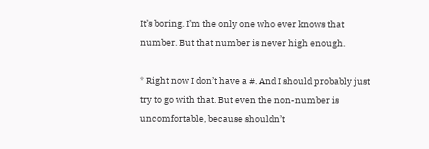It’s boring. I’m the only one who ever knows that number. But that number is never high enough.

* Right now I don’t have a #. And I should probably just try to go with that. But even the non-number is uncomfortable, because shouldn’t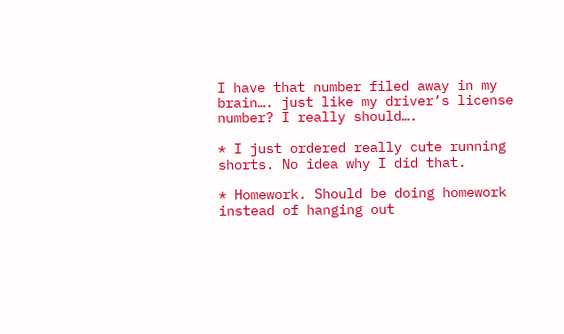I have that number filed away in my brain…. just like my driver’s license number? I really should….

* I just ordered really cute running shorts. No idea why I did that.

* Homework. Should be doing homework instead of hanging out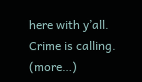here with y’all. Crime is calling.  (more…)